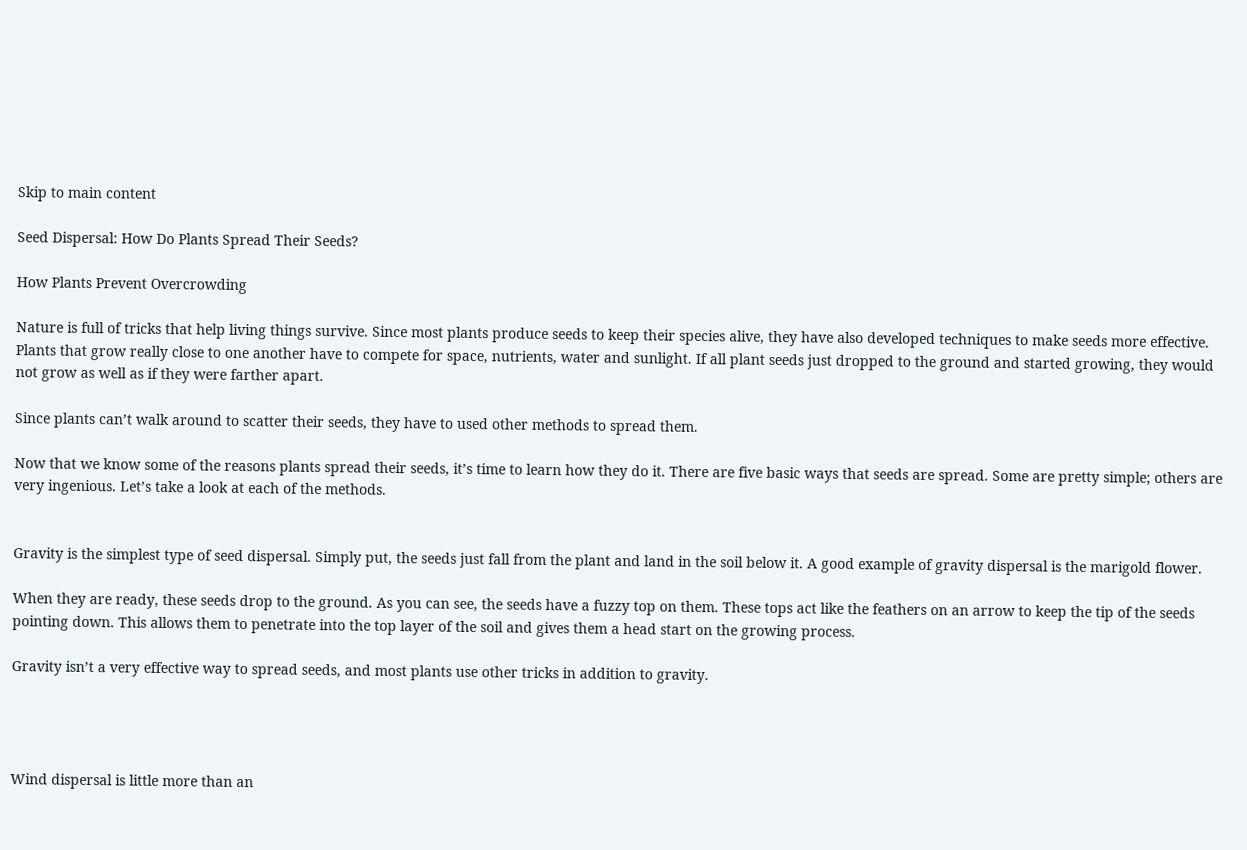Skip to main content

Seed Dispersal: How Do Plants Spread Their Seeds?

How Plants Prevent Overcrowding

Nature is full of tricks that help living things survive. Since most plants produce seeds to keep their species alive, they have also developed techniques to make seeds more effective. Plants that grow really close to one another have to compete for space, nutrients, water and sunlight. If all plant seeds just dropped to the ground and started growing, they would not grow as well as if they were farther apart.

Since plants can’t walk around to scatter their seeds, they have to used other methods to spread them.

Now that we know some of the reasons plants spread their seeds, it’s time to learn how they do it. There are five basic ways that seeds are spread. Some are pretty simple; others are very ingenious. Let’s take a look at each of the methods.


Gravity is the simplest type of seed dispersal. Simply put, the seeds just fall from the plant and land in the soil below it. A good example of gravity dispersal is the marigold flower.

When they are ready, these seeds drop to the ground. As you can see, the seeds have a fuzzy top on them. These tops act like the feathers on an arrow to keep the tip of the seeds pointing down. This allows them to penetrate into the top layer of the soil and gives them a head start on the growing process.

Gravity isn’t a very effective way to spread seeds, and most plants use other tricks in addition to gravity.




Wind dispersal is little more than an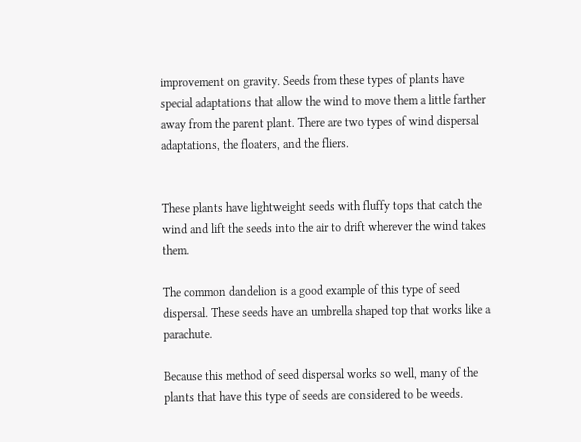improvement on gravity. Seeds from these types of plants have special adaptations that allow the wind to move them a little farther away from the parent plant. There are two types of wind dispersal adaptations, the floaters, and the fliers.


These plants have lightweight seeds with fluffy tops that catch the wind and lift the seeds into the air to drift wherever the wind takes them.

The common dandelion is a good example of this type of seed dispersal. These seeds have an umbrella shaped top that works like a parachute.

Because this method of seed dispersal works so well, many of the plants that have this type of seeds are considered to be weeds.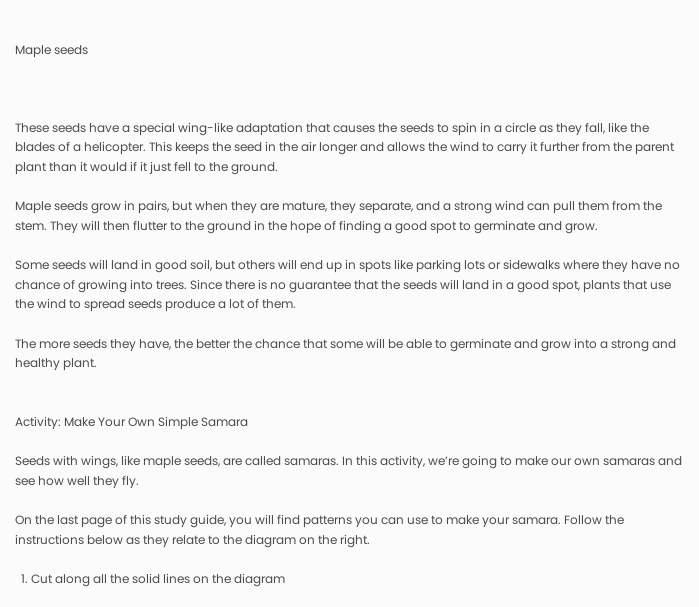Maple seeds



These seeds have a special wing-like adaptation that causes the seeds to spin in a circle as they fall, like the blades of a helicopter. This keeps the seed in the air longer and allows the wind to carry it further from the parent plant than it would if it just fell to the ground.

Maple seeds grow in pairs, but when they are mature, they separate, and a strong wind can pull them from the stem. They will then flutter to the ground in the hope of finding a good spot to germinate and grow.

Some seeds will land in good soil, but others will end up in spots like parking lots or sidewalks where they have no chance of growing into trees. Since there is no guarantee that the seeds will land in a good spot, plants that use the wind to spread seeds produce a lot of them.

The more seeds they have, the better the chance that some will be able to germinate and grow into a strong and healthy plant.


Activity: Make Your Own Simple Samara

Seeds with wings, like maple seeds, are called samaras. In this activity, we’re going to make our own samaras and see how well they fly.

On the last page of this study guide, you will find patterns you can use to make your samara. Follow the instructions below as they relate to the diagram on the right.

  1. Cut along all the solid lines on the diagram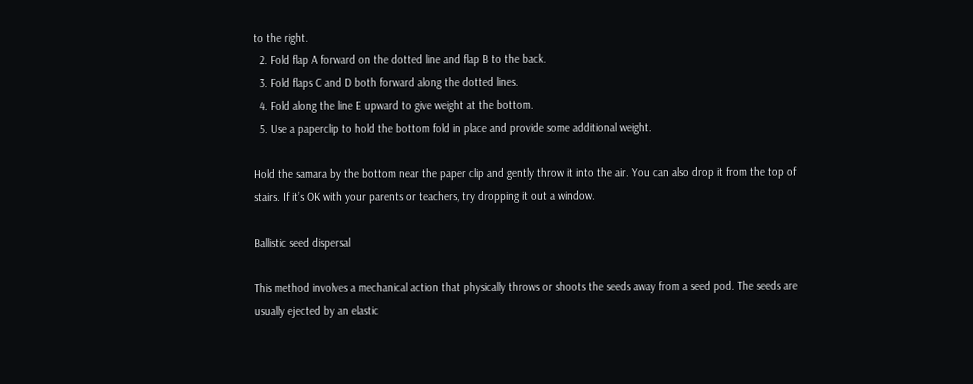to the right.
  2. Fold flap A forward on the dotted line and flap B to the back.
  3. Fold flaps C and D both forward along the dotted lines.
  4. Fold along the line E upward to give weight at the bottom.
  5. Use a paperclip to hold the bottom fold in place and provide some additional weight.

Hold the samara by the bottom near the paper clip and gently throw it into the air. You can also drop it from the top of stairs. If it’s OK with your parents or teachers, try dropping it out a window.

Ballistic seed dispersal

This method involves a mechanical action that physically throws or shoots the seeds away from a seed pod. The seeds are usually ejected by an elastic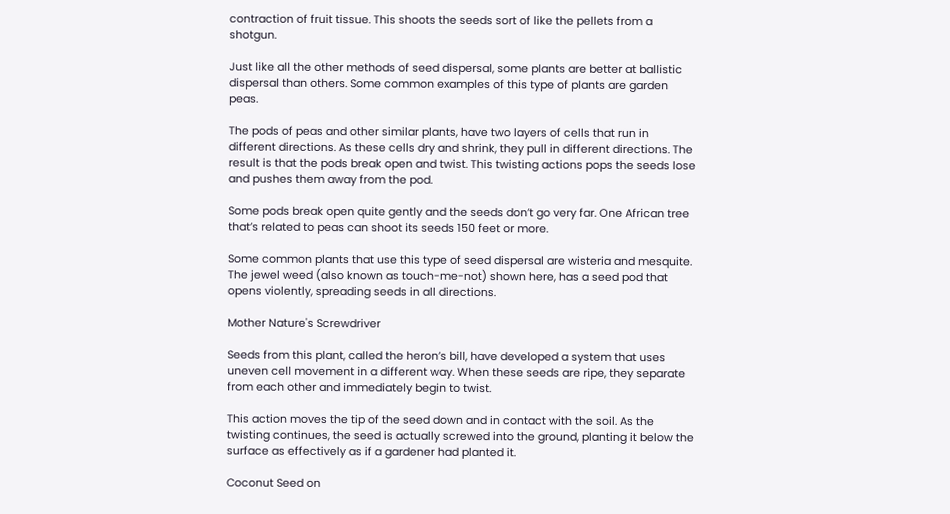contraction of fruit tissue. This shoots the seeds sort of like the pellets from a shotgun.

Just like all the other methods of seed dispersal, some plants are better at ballistic dispersal than others. Some common examples of this type of plants are garden peas.

The pods of peas and other similar plants, have two layers of cells that run in different directions. As these cells dry and shrink, they pull in different directions. The result is that the pods break open and twist. This twisting actions pops the seeds lose and pushes them away from the pod.

Some pods break open quite gently and the seeds don’t go very far. One African tree that’s related to peas can shoot its seeds 150 feet or more.

Some common plants that use this type of seed dispersal are wisteria and mesquite. The jewel weed (also known as touch-me-not) shown here, has a seed pod that opens violently, spreading seeds in all directions.

Mother Nature's Screwdriver

Seeds from this plant, called the heron’s bill, have developed a system that uses uneven cell movement in a different way. When these seeds are ripe, they separate from each other and immediately begin to twist.

This action moves the tip of the seed down and in contact with the soil. As the twisting continues, the seed is actually screwed into the ground, planting it below the surface as effectively as if a gardener had planted it.

Coconut Seed on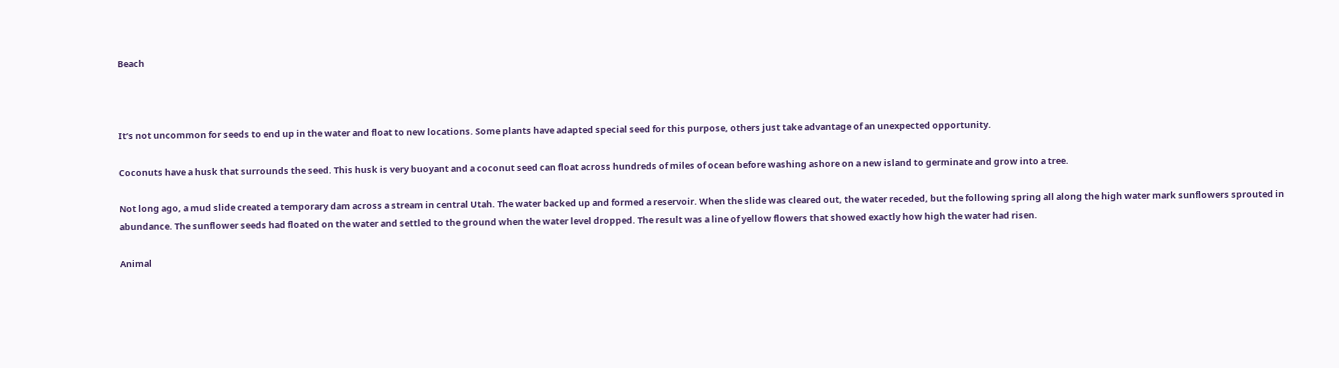Beach



It’s not uncommon for seeds to end up in the water and float to new locations. Some plants have adapted special seed for this purpose, others just take advantage of an unexpected opportunity.

Coconuts have a husk that surrounds the seed. This husk is very buoyant and a coconut seed can float across hundreds of miles of ocean before washing ashore on a new island to germinate and grow into a tree.

Not long ago, a mud slide created a temporary dam across a stream in central Utah. The water backed up and formed a reservoir. When the slide was cleared out, the water receded, but the following spring all along the high water mark sunflowers sprouted in abundance. The sunflower seeds had floated on the water and settled to the ground when the water level dropped. The result was a line of yellow flowers that showed exactly how high the water had risen.

Animal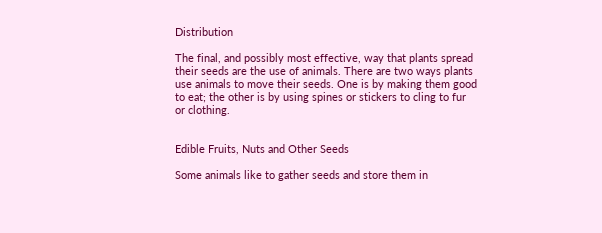Distribution

The final, and possibly most effective, way that plants spread their seeds are the use of animals. There are two ways plants use animals to move their seeds. One is by making them good to eat; the other is by using spines or stickers to cling to fur or clothing.


Edible Fruits, Nuts and Other Seeds

Some animals like to gather seeds and store them in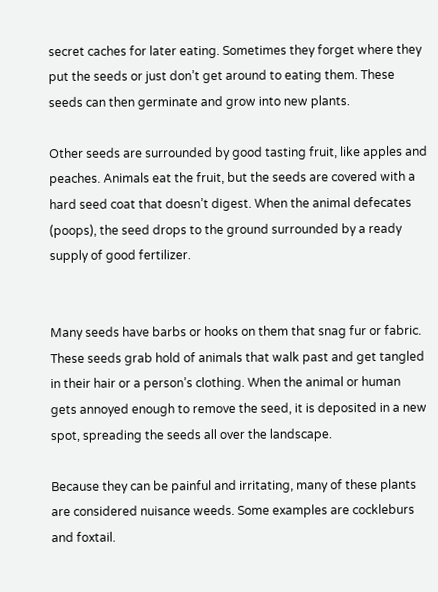secret caches for later eating. Sometimes they forget where they put the seeds or just don’t get around to eating them. These seeds can then germinate and grow into new plants.

Other seeds are surrounded by good tasting fruit, like apples and peaches. Animals eat the fruit, but the seeds are covered with a hard seed coat that doesn’t digest. When the animal defecates (poops), the seed drops to the ground surrounded by a ready supply of good fertilizer.


Many seeds have barbs or hooks on them that snag fur or fabric. These seeds grab hold of animals that walk past and get tangled in their hair or a person’s clothing. When the animal or human gets annoyed enough to remove the seed, it is deposited in a new spot, spreading the seeds all over the landscape.

Because they can be painful and irritating, many of these plants are considered nuisance weeds. Some examples are cockleburs and foxtail.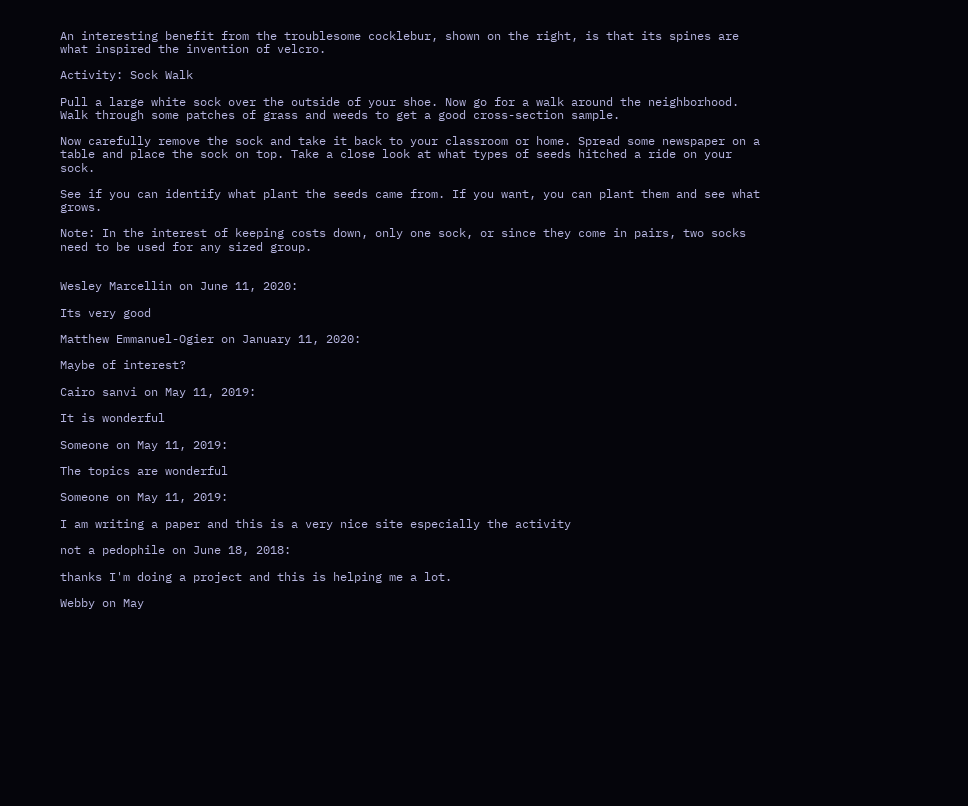An interesting benefit from the troublesome cocklebur, shown on the right, is that its spines are what inspired the invention of velcro.

Activity: Sock Walk

Pull a large white sock over the outside of your shoe. Now go for a walk around the neighborhood. Walk through some patches of grass and weeds to get a good cross-section sample.

Now carefully remove the sock and take it back to your classroom or home. Spread some newspaper on a table and place the sock on top. Take a close look at what types of seeds hitched a ride on your sock.

See if you can identify what plant the seeds came from. If you want, you can plant them and see what grows.

Note: In the interest of keeping costs down, only one sock, or since they come in pairs, two socks need to be used for any sized group.


Wesley Marcellin on June 11, 2020:

Its very good

Matthew Emmanuel-Ogier on January 11, 2020:

Maybe of interest?

Cairo sanvi on May 11, 2019:

It is wonderful

Someone on May 11, 2019:

The topics are wonderful

Someone on May 11, 2019:

I am writing a paper and this is a very nice site especially the activity

not a pedophile on June 18, 2018:

thanks I'm doing a project and this is helping me a lot.

Webby on May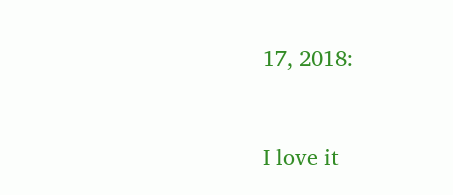17, 2018:


I love it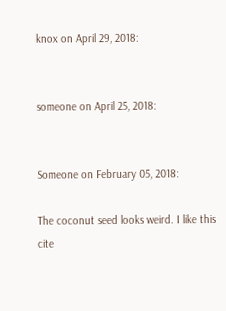knox on April 29, 2018:


someone on April 25, 2018:


Someone on February 05, 2018:

The coconut seed looks weird. I like this cite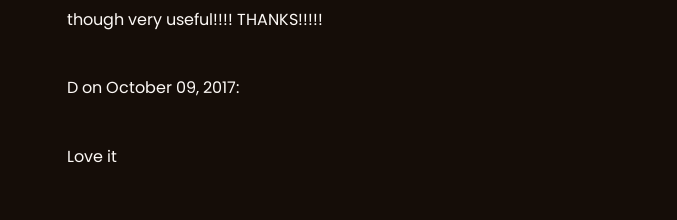though very useful!!!! THANKS!!!!!

D on October 09, 2017:

Love it